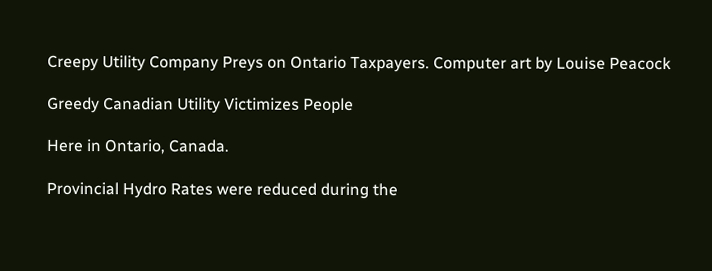Creepy Utility Company Preys on Ontario Taxpayers. Computer art by Louise Peacock

Greedy Canadian Utility Victimizes People

Here in Ontario, Canada.

Provincial Hydro Rates were reduced during the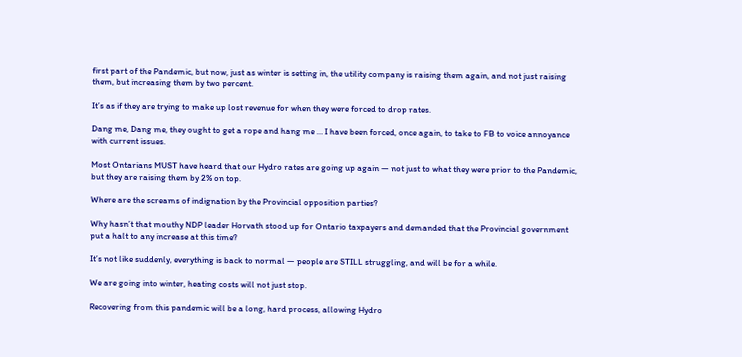first part of the Pandemic, but now, just as winter is setting in, the utility company is raising them again, and not just raising them, but increasing them by two percent.

It’s as if they are trying to make up lost revenue for when they were forced to drop rates.

Dang me, Dang me, they ought to get a rope and hang me … I have been forced, once again, to take to FB to voice annoyance with current issues.

Most Ontarians MUST have heard that our Hydro rates are going up again — not just to what they were prior to the Pandemic, but they are raising them by 2% on top.

Where are the screams of indignation by the Provincial opposition parties?

Why hasn’t that mouthy NDP leader Horvath stood up for Ontario taxpayers and demanded that the Provincial government put a halt to any increase at this time?

It’s not like suddenly, everything is back to normal — people are STILL struggling, and will be for a while.

We are going into winter, heating costs will not just stop.

Recovering from this pandemic will be a long, hard process, allowing Hydro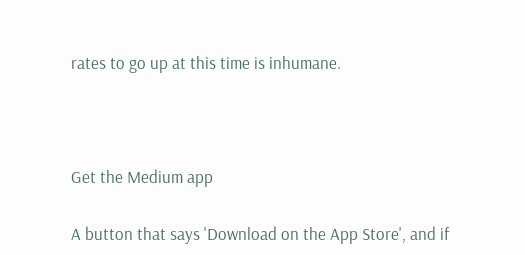rates to go up at this time is inhumane.



Get the Medium app

A button that says 'Download on the App Store', and if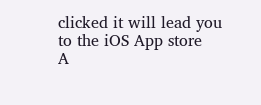clicked it will lead you to the iOS App store
A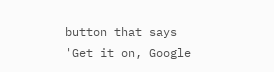button that says 'Get it on, Google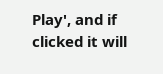Play', and if clicked it will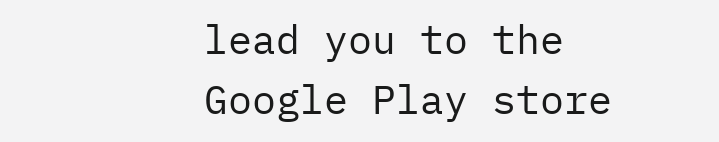lead you to the Google Play store